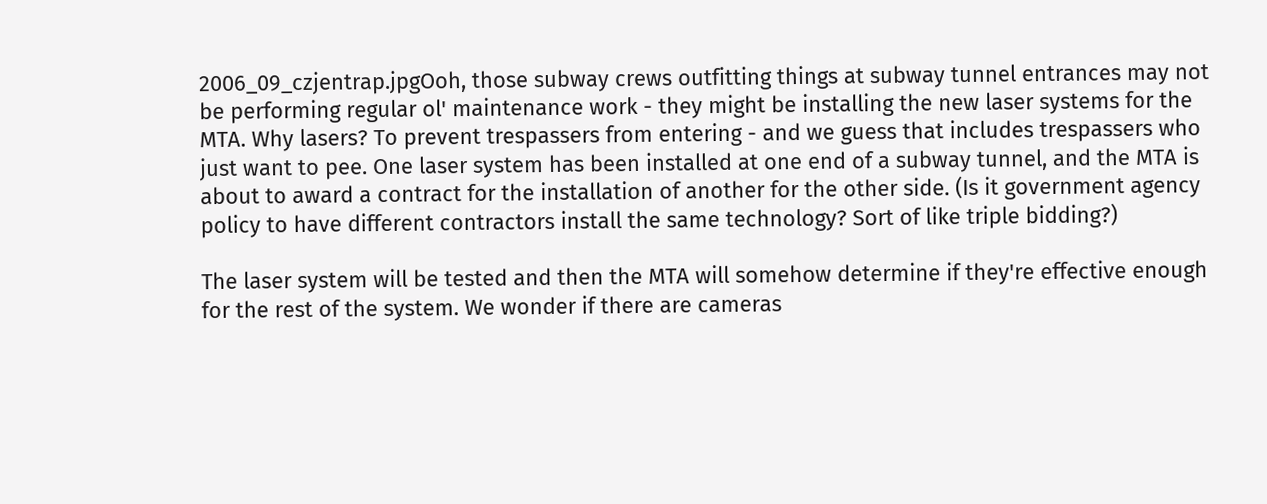2006_09_czjentrap.jpgOoh, those subway crews outfitting things at subway tunnel entrances may not be performing regular ol' maintenance work - they might be installing the new laser systems for the MTA. Why lasers? To prevent trespassers from entering - and we guess that includes trespassers who just want to pee. One laser system has been installed at one end of a subway tunnel, and the MTA is about to award a contract for the installation of another for the other side. (Is it government agency policy to have different contractors install the same technology? Sort of like triple bidding?)

The laser system will be tested and then the MTA will somehow determine if they're effective enough for the rest of the system. We wonder if there are cameras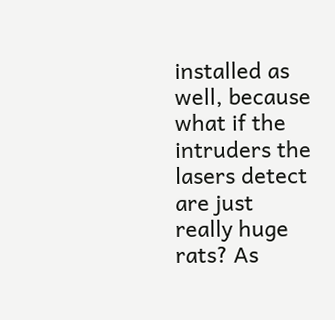installed as well, because what if the intruders the lasers detect are just really huge rats? As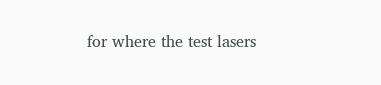for where the test lasers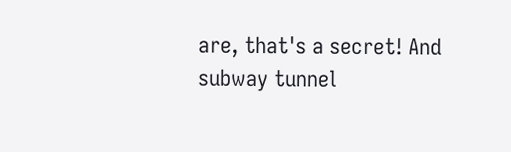are, that's a secret! And subway tunnel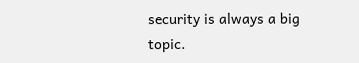security is always a big topic.